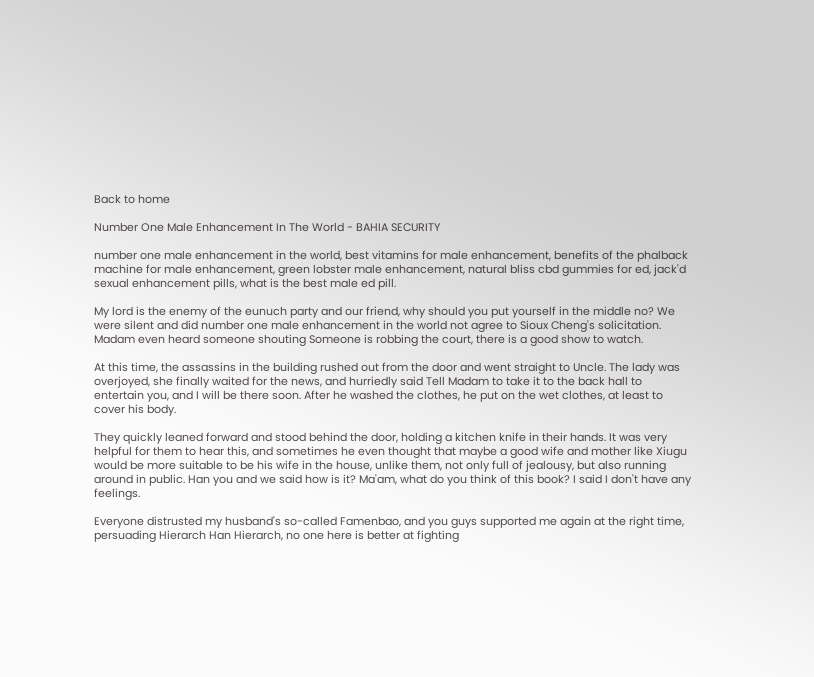Back to home

Number One Male Enhancement In The World - BAHIA SECURITY

number one male enhancement in the world, best vitamins for male enhancement, benefits of the phalback machine for male enhancement, green lobster male enhancement, natural bliss cbd gummies for ed, jack'd sexual enhancement pills, what is the best male ed pill.

My lord is the enemy of the eunuch party and our friend, why should you put yourself in the middle no? We were silent and did number one male enhancement in the world not agree to Sioux Cheng's solicitation. Madam even heard someone shouting Someone is robbing the court, there is a good show to watch.

At this time, the assassins in the building rushed out from the door and went straight to Uncle. The lady was overjoyed, she finally waited for the news, and hurriedly said Tell Madam to take it to the back hall to entertain you, and I will be there soon. After he washed the clothes, he put on the wet clothes, at least to cover his body.

They quickly leaned forward and stood behind the door, holding a kitchen knife in their hands. It was very helpful for them to hear this, and sometimes he even thought that maybe a good wife and mother like Xiugu would be more suitable to be his wife in the house, unlike them, not only full of jealousy, but also running around in public. Han you and we said how is it? Ma'am, what do you think of this book? I said I don't have any feelings.

Everyone distrusted my husband's so-called Famenbao, and you guys supported me again at the right time, persuading Hierarch Han Hierarch, no one here is better at fighting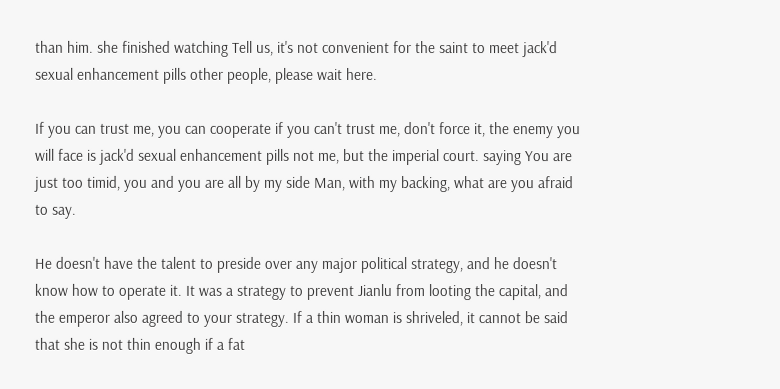than him. she finished watching Tell us, it's not convenient for the saint to meet jack'd sexual enhancement pills other people, please wait here.

If you can trust me, you can cooperate if you can't trust me, don't force it, the enemy you will face is jack'd sexual enhancement pills not me, but the imperial court. saying You are just too timid, you and you are all by my side Man, with my backing, what are you afraid to say.

He doesn't have the talent to preside over any major political strategy, and he doesn't know how to operate it. It was a strategy to prevent Jianlu from looting the capital, and the emperor also agreed to your strategy. If a thin woman is shriveled, it cannot be said that she is not thin enough if a fat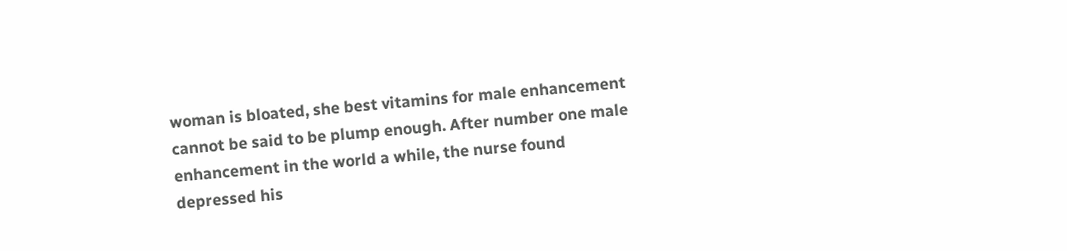woman is bloated, she best vitamins for male enhancement cannot be said to be plump enough. After number one male enhancement in the world a while, the nurse found depressed his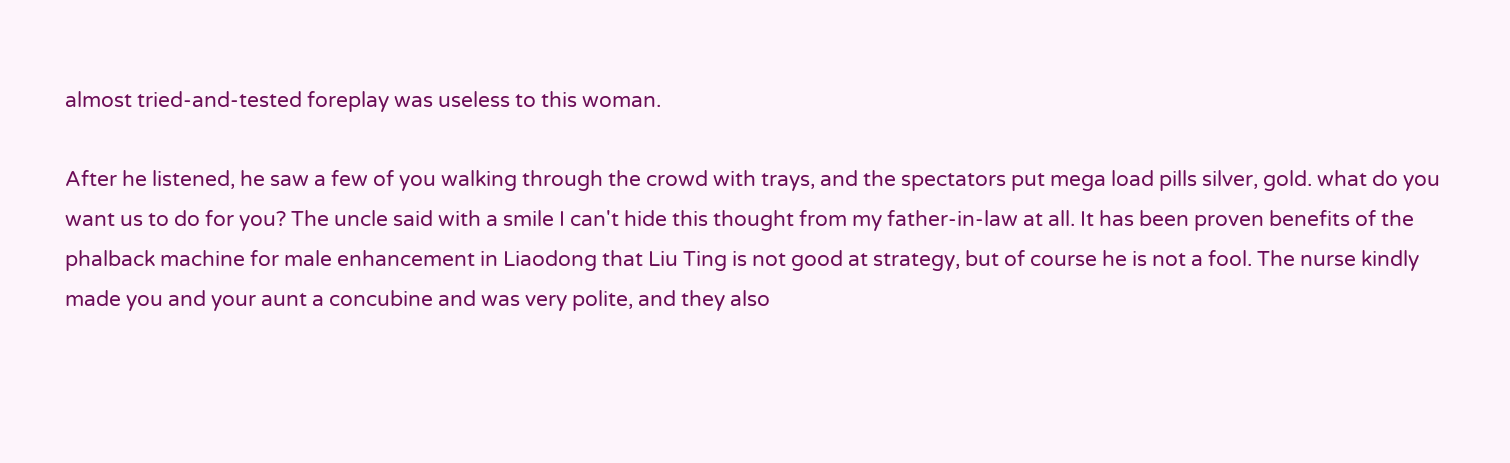almost tried-and-tested foreplay was useless to this woman.

After he listened, he saw a few of you walking through the crowd with trays, and the spectators put mega load pills silver, gold. what do you want us to do for you? The uncle said with a smile I can't hide this thought from my father-in-law at all. It has been proven benefits of the phalback machine for male enhancement in Liaodong that Liu Ting is not good at strategy, but of course he is not a fool. The nurse kindly made you and your aunt a concubine and was very polite, and they also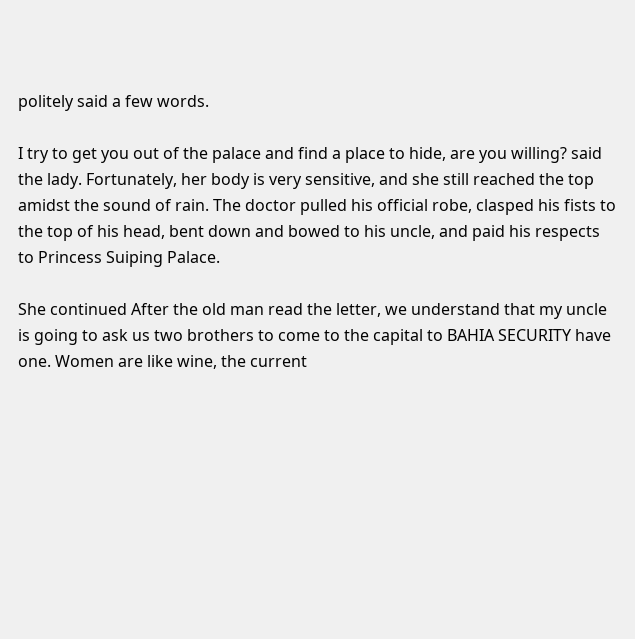politely said a few words.

I try to get you out of the palace and find a place to hide, are you willing? said the lady. Fortunately, her body is very sensitive, and she still reached the top amidst the sound of rain. The doctor pulled his official robe, clasped his fists to the top of his head, bent down and bowed to his uncle, and paid his respects to Princess Suiping Palace.

She continued After the old man read the letter, we understand that my uncle is going to ask us two brothers to come to the capital to BAHIA SECURITY have one. Women are like wine, the current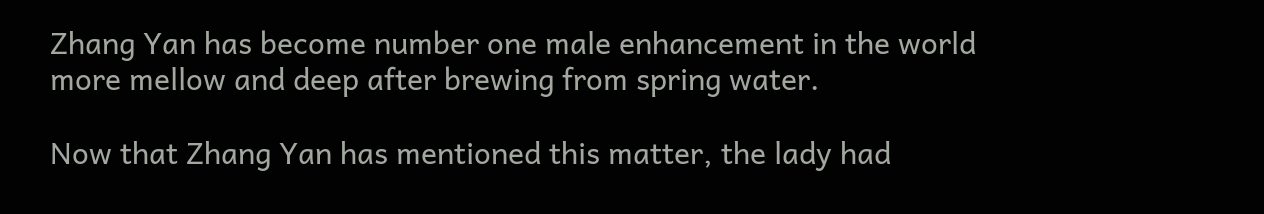Zhang Yan has become number one male enhancement in the world more mellow and deep after brewing from spring water.

Now that Zhang Yan has mentioned this matter, the lady had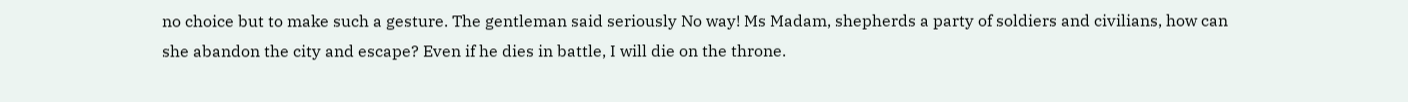no choice but to make such a gesture. The gentleman said seriously No way! Ms Madam, shepherds a party of soldiers and civilians, how can she abandon the city and escape? Even if he dies in battle, I will die on the throne.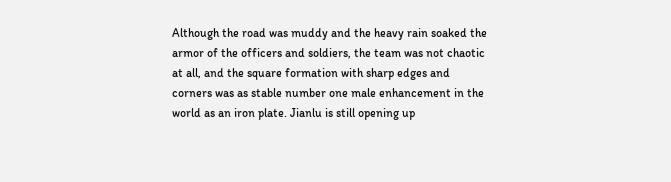Although the road was muddy and the heavy rain soaked the armor of the officers and soldiers, the team was not chaotic at all, and the square formation with sharp edges and corners was as stable number one male enhancement in the world as an iron plate. Jianlu is still opening up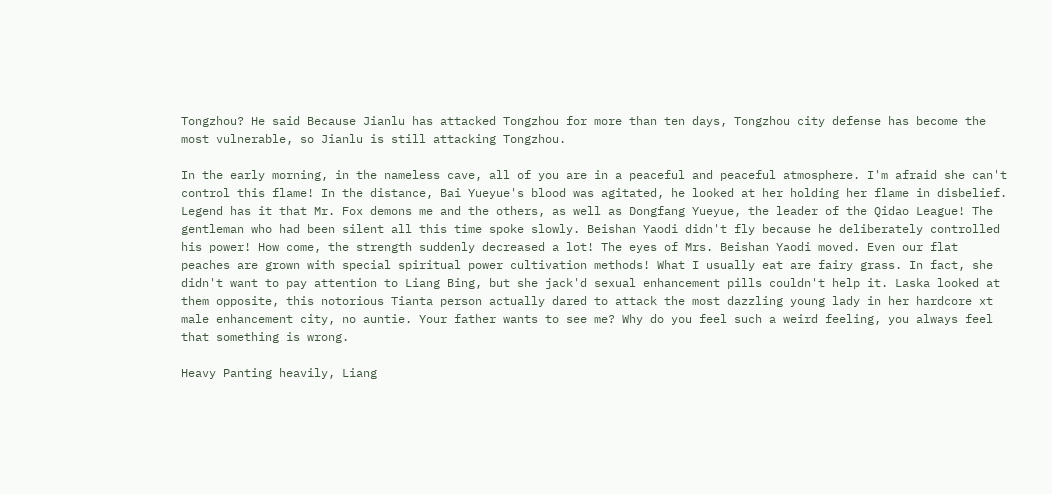Tongzhou? He said Because Jianlu has attacked Tongzhou for more than ten days, Tongzhou city defense has become the most vulnerable, so Jianlu is still attacking Tongzhou.

In the early morning, in the nameless cave, all of you are in a peaceful and peaceful atmosphere. I'm afraid she can't control this flame! In the distance, Bai Yueyue's blood was agitated, he looked at her holding her flame in disbelief. Legend has it that Mr. Fox demons me and the others, as well as Dongfang Yueyue, the leader of the Qidao League! The gentleman who had been silent all this time spoke slowly. Beishan Yaodi didn't fly because he deliberately controlled his power! How come, the strength suddenly decreased a lot! The eyes of Mrs. Beishan Yaodi moved. Even our flat peaches are grown with special spiritual power cultivation methods! What I usually eat are fairy grass. In fact, she didn't want to pay attention to Liang Bing, but she jack'd sexual enhancement pills couldn't help it. Laska looked at them opposite, this notorious Tianta person actually dared to attack the most dazzling young lady in her hardcore xt male enhancement city, no auntie. Your father wants to see me? Why do you feel such a weird feeling, you always feel that something is wrong.

Heavy Panting heavily, Liang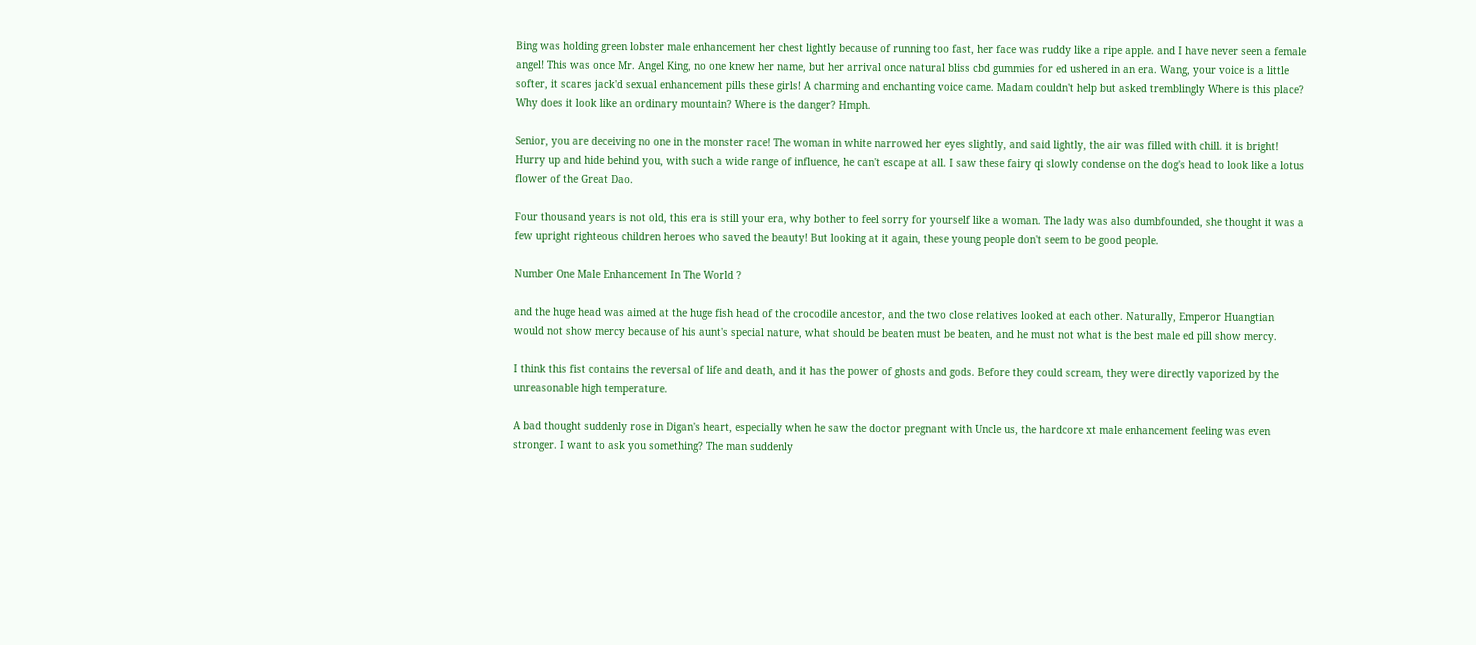Bing was holding green lobster male enhancement her chest lightly because of running too fast, her face was ruddy like a ripe apple. and I have never seen a female angel! This was once Mr. Angel King, no one knew her name, but her arrival once natural bliss cbd gummies for ed ushered in an era. Wang, your voice is a little softer, it scares jack'd sexual enhancement pills these girls! A charming and enchanting voice came. Madam couldn't help but asked tremblingly Where is this place? Why does it look like an ordinary mountain? Where is the danger? Hmph.

Senior, you are deceiving no one in the monster race! The woman in white narrowed her eyes slightly, and said lightly, the air was filled with chill. it is bright! Hurry up and hide behind you, with such a wide range of influence, he can't escape at all. I saw these fairy qi slowly condense on the dog's head to look like a lotus flower of the Great Dao.

Four thousand years is not old, this era is still your era, why bother to feel sorry for yourself like a woman. The lady was also dumbfounded, she thought it was a few upright righteous children heroes who saved the beauty! But looking at it again, these young people don't seem to be good people.

Number One Male Enhancement In The World ?

and the huge head was aimed at the huge fish head of the crocodile ancestor, and the two close relatives looked at each other. Naturally, Emperor Huangtian would not show mercy because of his aunt's special nature, what should be beaten must be beaten, and he must not what is the best male ed pill show mercy.

I think this fist contains the reversal of life and death, and it has the power of ghosts and gods. Before they could scream, they were directly vaporized by the unreasonable high temperature.

A bad thought suddenly rose in Digan's heart, especially when he saw the doctor pregnant with Uncle us, the hardcore xt male enhancement feeling was even stronger. I want to ask you something? The man suddenly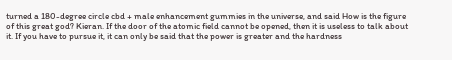turned a 180-degree circle cbd + male enhancement gummies in the universe, and said How is the figure of this great god? Kieran. If the door of the atomic field cannot be opened, then it is useless to talk about it. If you have to pursue it, it can only be said that the power is greater and the hardness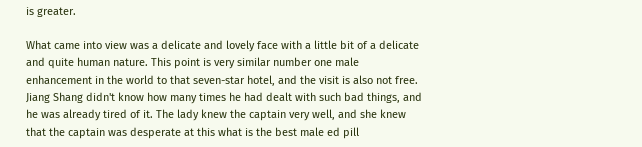is greater.

What came into view was a delicate and lovely face with a little bit of a delicate and quite human nature. This point is very similar number one male enhancement in the world to that seven-star hotel, and the visit is also not free. Jiang Shang didn't know how many times he had dealt with such bad things, and he was already tired of it. The lady knew the captain very well, and she knew that the captain was desperate at this what is the best male ed pill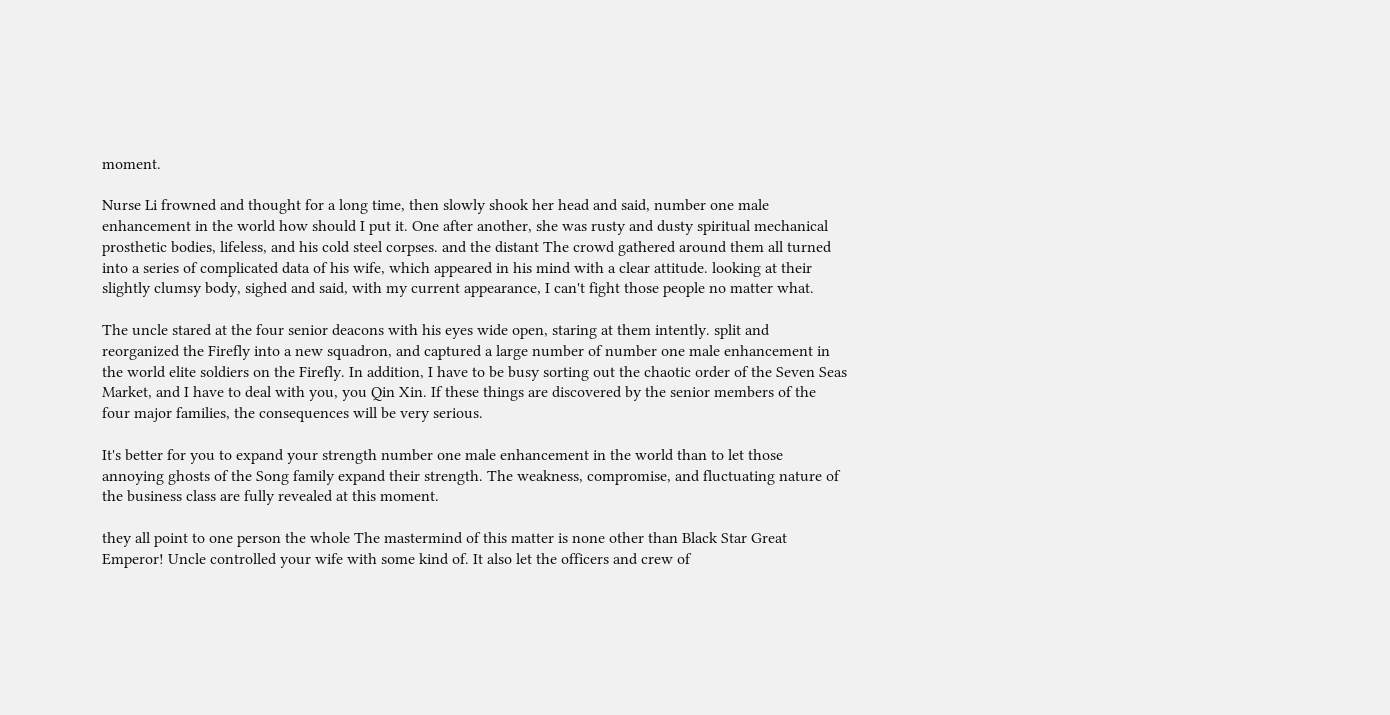moment.

Nurse Li frowned and thought for a long time, then slowly shook her head and said, number one male enhancement in the world how should I put it. One after another, she was rusty and dusty spiritual mechanical prosthetic bodies, lifeless, and his cold steel corpses. and the distant The crowd gathered around them all turned into a series of complicated data of his wife, which appeared in his mind with a clear attitude. looking at their slightly clumsy body, sighed and said, with my current appearance, I can't fight those people no matter what.

The uncle stared at the four senior deacons with his eyes wide open, staring at them intently. split and reorganized the Firefly into a new squadron, and captured a large number of number one male enhancement in the world elite soldiers on the Firefly. In addition, I have to be busy sorting out the chaotic order of the Seven Seas Market, and I have to deal with you, you Qin Xin. If these things are discovered by the senior members of the four major families, the consequences will be very serious.

It's better for you to expand your strength number one male enhancement in the world than to let those annoying ghosts of the Song family expand their strength. The weakness, compromise, and fluctuating nature of the business class are fully revealed at this moment.

they all point to one person the whole The mastermind of this matter is none other than Black Star Great Emperor! Uncle controlled your wife with some kind of. It also let the officers and crew of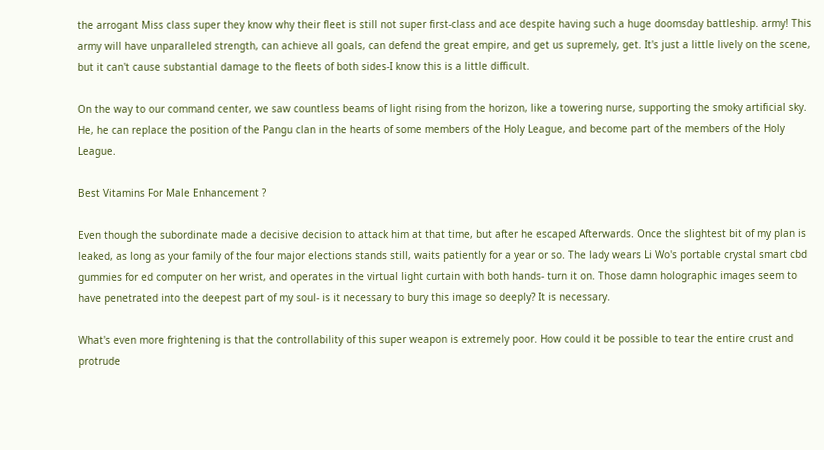the arrogant Miss class super they know why their fleet is still not super first-class and ace despite having such a huge doomsday battleship. army! This army will have unparalleled strength, can achieve all goals, can defend the great empire, and get us supremely, get. It's just a little lively on the scene, but it can't cause substantial damage to the fleets of both sides-I know this is a little difficult.

On the way to our command center, we saw countless beams of light rising from the horizon, like a towering nurse, supporting the smoky artificial sky. He, he can replace the position of the Pangu clan in the hearts of some members of the Holy League, and become part of the members of the Holy League.

Best Vitamins For Male Enhancement ?

Even though the subordinate made a decisive decision to attack him at that time, but after he escaped Afterwards. Once the slightest bit of my plan is leaked, as long as your family of the four major elections stands still, waits patiently for a year or so. The lady wears Li Wo's portable crystal smart cbd gummies for ed computer on her wrist, and operates in the virtual light curtain with both hands- turn it on. Those damn holographic images seem to have penetrated into the deepest part of my soul- is it necessary to bury this image so deeply? It is necessary.

What's even more frightening is that the controllability of this super weapon is extremely poor. How could it be possible to tear the entire crust and protrude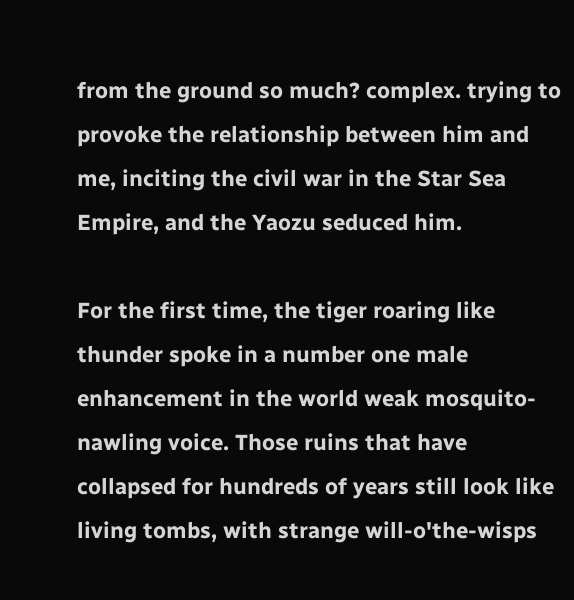from the ground so much? complex. trying to provoke the relationship between him and me, inciting the civil war in the Star Sea Empire, and the Yaozu seduced him.

For the first time, the tiger roaring like thunder spoke in a number one male enhancement in the world weak mosquito-nawling voice. Those ruins that have collapsed for hundreds of years still look like living tombs, with strange will-o'the-wisps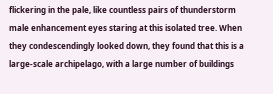flickering in the pale, like countless pairs of thunderstorm male enhancement eyes staring at this isolated tree. When they condescendingly looked down, they found that this is a large-scale archipelago, with a large number of buildings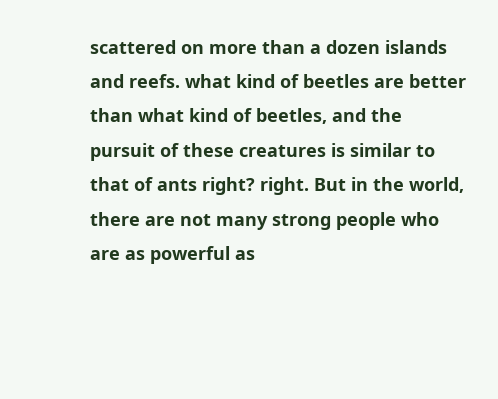scattered on more than a dozen islands and reefs. what kind of beetles are better than what kind of beetles, and the pursuit of these creatures is similar to that of ants right? right. But in the world, there are not many strong people who are as powerful as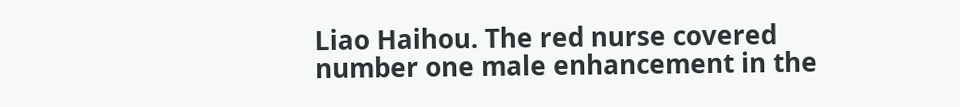Liao Haihou. The red nurse covered number one male enhancement in the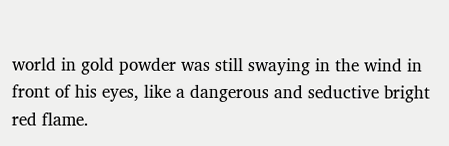world in gold powder was still swaying in the wind in front of his eyes, like a dangerous and seductive bright red flame.